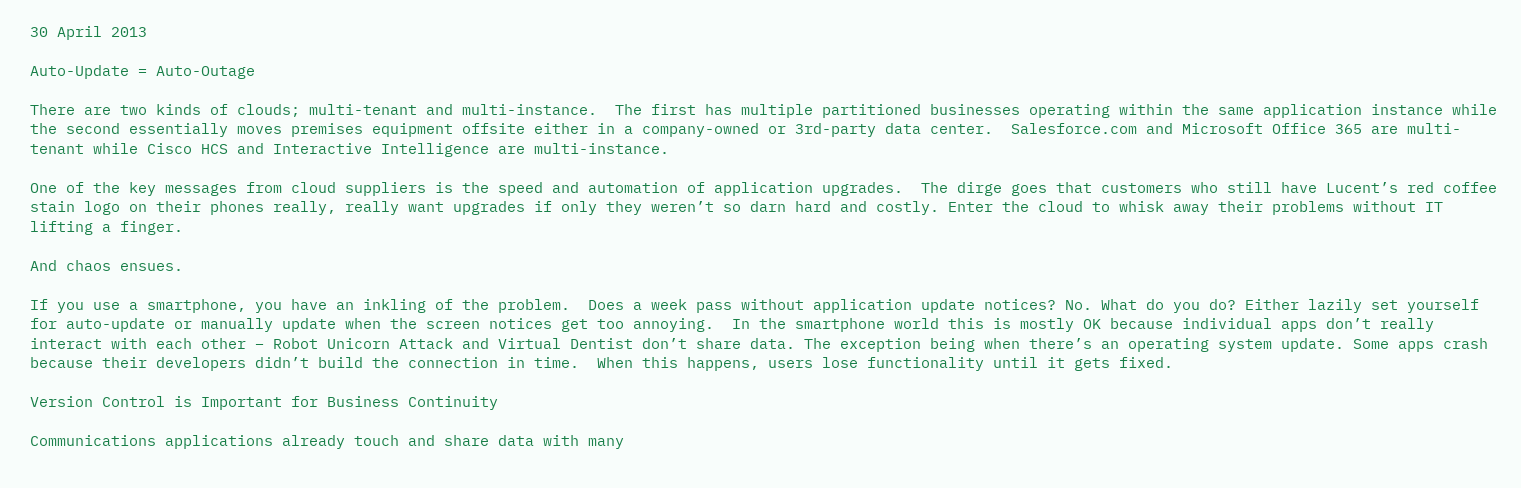30 April 2013

Auto-Update = Auto-Outage

There are two kinds of clouds; multi-tenant and multi-instance.  The first has multiple partitioned businesses operating within the same application instance while the second essentially moves premises equipment offsite either in a company-owned or 3rd-party data center.  Salesforce.com and Microsoft Office 365 are multi-tenant while Cisco HCS and Interactive Intelligence are multi-instance.

One of the key messages from cloud suppliers is the speed and automation of application upgrades.  The dirge goes that customers who still have Lucent’s red coffee stain logo on their phones really, really want upgrades if only they weren’t so darn hard and costly. Enter the cloud to whisk away their problems without IT lifting a finger.

And chaos ensues.

If you use a smartphone, you have an inkling of the problem.  Does a week pass without application update notices? No. What do you do? Either lazily set yourself for auto-update or manually update when the screen notices get too annoying.  In the smartphone world this is mostly OK because individual apps don’t really interact with each other – Robot Unicorn Attack and Virtual Dentist don’t share data. The exception being when there’s an operating system update. Some apps crash because their developers didn’t build the connection in time.  When this happens, users lose functionality until it gets fixed.

Version Control is Important for Business Continuity

Communications applications already touch and share data with many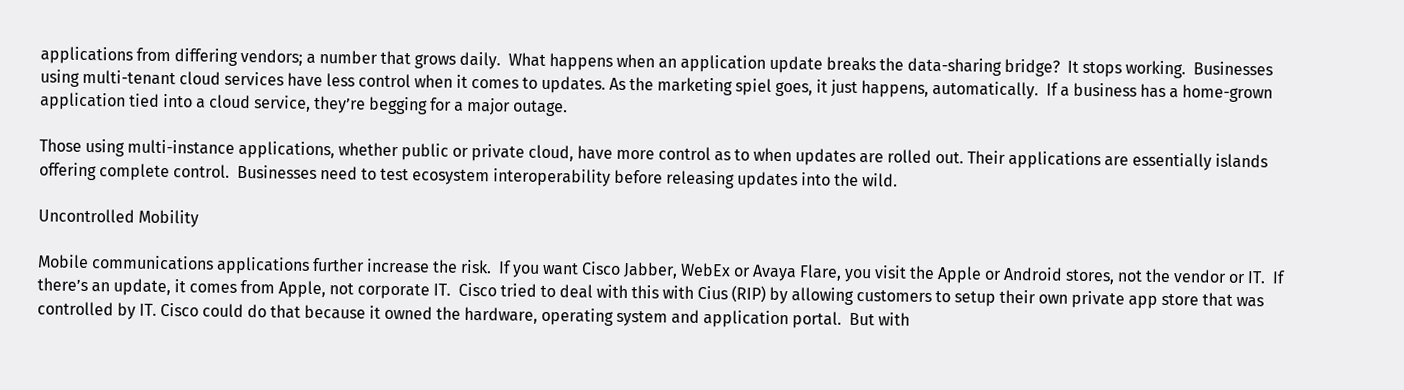applications from differing vendors; a number that grows daily.  What happens when an application update breaks the data-sharing bridge?  It stops working.  Businesses using multi-tenant cloud services have less control when it comes to updates. As the marketing spiel goes, it just happens, automatically.  If a business has a home-grown application tied into a cloud service, they’re begging for a major outage.

Those using multi-instance applications, whether public or private cloud, have more control as to when updates are rolled out. Their applications are essentially islands offering complete control.  Businesses need to test ecosystem interoperability before releasing updates into the wild.

Uncontrolled Mobility

Mobile communications applications further increase the risk.  If you want Cisco Jabber, WebEx or Avaya Flare, you visit the Apple or Android stores, not the vendor or IT.  If there’s an update, it comes from Apple, not corporate IT.  Cisco tried to deal with this with Cius (RIP) by allowing customers to setup their own private app store that was controlled by IT. Cisco could do that because it owned the hardware, operating system and application portal.  But with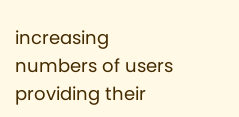increasing numbers of users providing their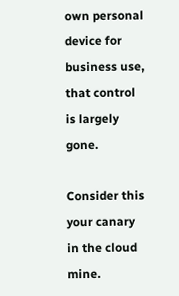own personal device for business use, that control is largely gone.

Consider this your canary in the cloud mine.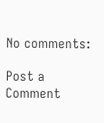No comments:

Post a Comment